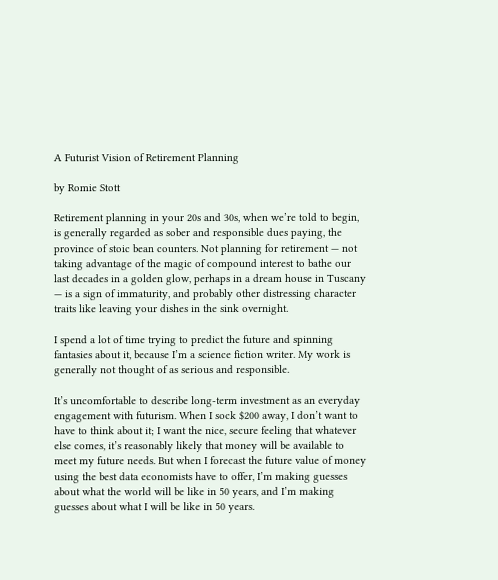A Futurist Vision of Retirement Planning

by Romie Stott

Retirement planning in your 20s and 30s, when we’re told to begin, is generally regarded as sober and responsible dues paying, the province of stoic bean counters. Not planning for retirement — not taking advantage of the magic of compound interest to bathe our last decades in a golden glow, perhaps in a dream house in Tuscany — is a sign of immaturity, and probably other distressing character traits like leaving your dishes in the sink overnight.

I spend a lot of time trying to predict the future and spinning fantasies about it, because I’m a science fiction writer. My work is generally not thought of as serious and responsible.

It’s uncomfortable to describe long-term investment as an everyday engagement with futurism. When I sock $200 away, I don’t want to have to think about it; I want the nice, secure feeling that whatever else comes, it’s reasonably likely that money will be available to meet my future needs. But when I forecast the future value of money using the best data economists have to offer, I’m making guesses about what the world will be like in 50 years, and I’m making guesses about what I will be like in 50 years.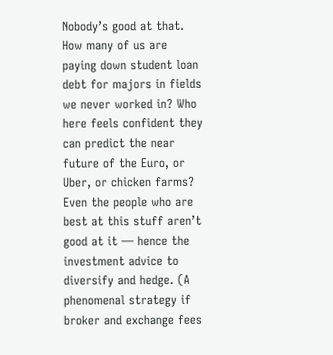Nobody’s good at that. How many of us are paying down student loan debt for majors in fields we never worked in? Who here feels confident they can predict the near future of the Euro, or Uber, or chicken farms? Even the people who are best at this stuff aren’t good at it — hence the investment advice to diversify and hedge. (A phenomenal strategy if broker and exchange fees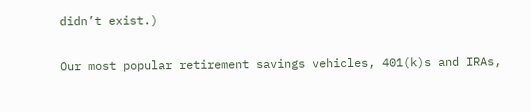didn’t exist.)

Our most popular retirement savings vehicles, 401(k)s and IRAs,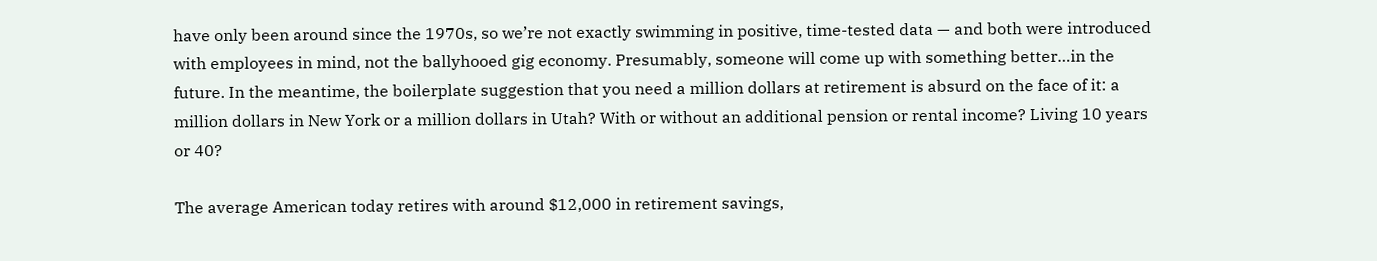have only been around since the 1970s, so we’re not exactly swimming in positive, time-tested data — and both were introduced with employees in mind, not the ballyhooed gig economy. Presumably, someone will come up with something better…in the future. In the meantime, the boilerplate suggestion that you need a million dollars at retirement is absurd on the face of it: a million dollars in New York or a million dollars in Utah? With or without an additional pension or rental income? Living 10 years or 40?

The average American today retires with around $12,000 in retirement savings,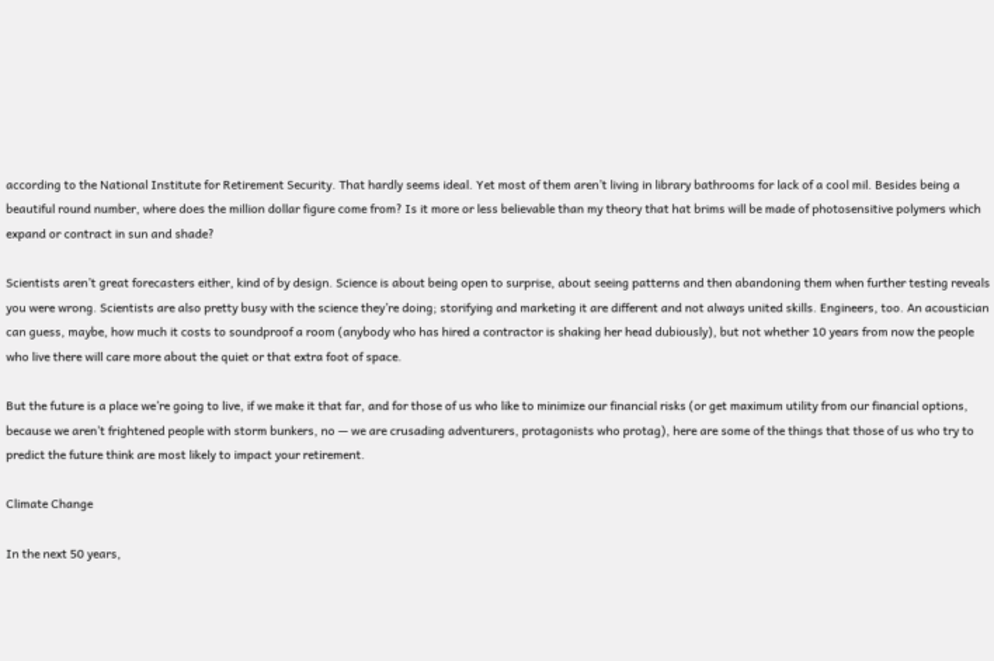according to the National Institute for Retirement Security. That hardly seems ideal. Yet most of them aren’t living in library bathrooms for lack of a cool mil. Besides being a beautiful round number, where does the million dollar figure come from? Is it more or less believable than my theory that hat brims will be made of photosensitive polymers which expand or contract in sun and shade?

Scientists aren’t great forecasters either, kind of by design. Science is about being open to surprise, about seeing patterns and then abandoning them when further testing reveals you were wrong. Scientists are also pretty busy with the science they’re doing; storifying and marketing it are different and not always united skills. Engineers, too. An acoustician can guess, maybe, how much it costs to soundproof a room (anybody who has hired a contractor is shaking her head dubiously), but not whether 10 years from now the people who live there will care more about the quiet or that extra foot of space.

But the future is a place we’re going to live, if we make it that far, and for those of us who like to minimize our financial risks (or get maximum utility from our financial options, because we aren’t frightened people with storm bunkers, no — we are crusading adventurers, protagonists who protag), here are some of the things that those of us who try to predict the future think are most likely to impact your retirement.

Climate Change

In the next 50 years,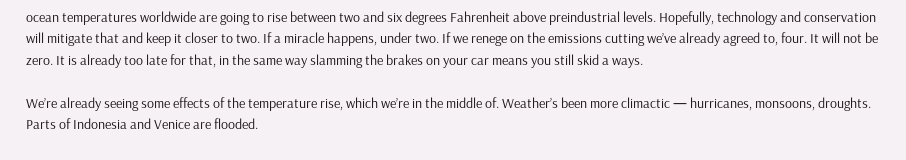ocean temperatures worldwide are going to rise between two and six degrees Fahrenheit above preindustrial levels. Hopefully, technology and conservation will mitigate that and keep it closer to two. If a miracle happens, under two. If we renege on the emissions cutting we’ve already agreed to, four. It will not be zero. It is already too late for that, in the same way slamming the brakes on your car means you still skid a ways.

We’re already seeing some effects of the temperature rise, which we’re in the middle of. Weather’s been more climactic — hurricanes, monsoons, droughts. Parts of Indonesia and Venice are flooded.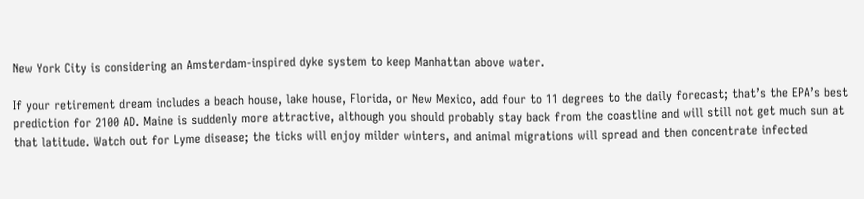New York City is considering an Amsterdam-inspired dyke system to keep Manhattan above water.

If your retirement dream includes a beach house, lake house, Florida, or New Mexico, add four to 11 degrees to the daily forecast; that’s the EPA’s best prediction for 2100 AD. Maine is suddenly more attractive, although you should probably stay back from the coastline and will still not get much sun at that latitude. Watch out for Lyme disease; the ticks will enjoy milder winters, and animal migrations will spread and then concentrate infected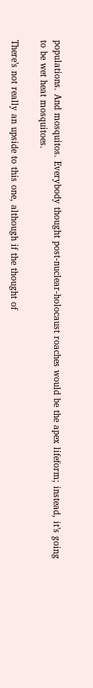populations. And mosquitos. Everybody thought post-nuclear-holocaust roaches would be the apex lifeform; instead, it’s going to be wet heat mosquitoes.

There’s not really an upside to this one, although if the thought of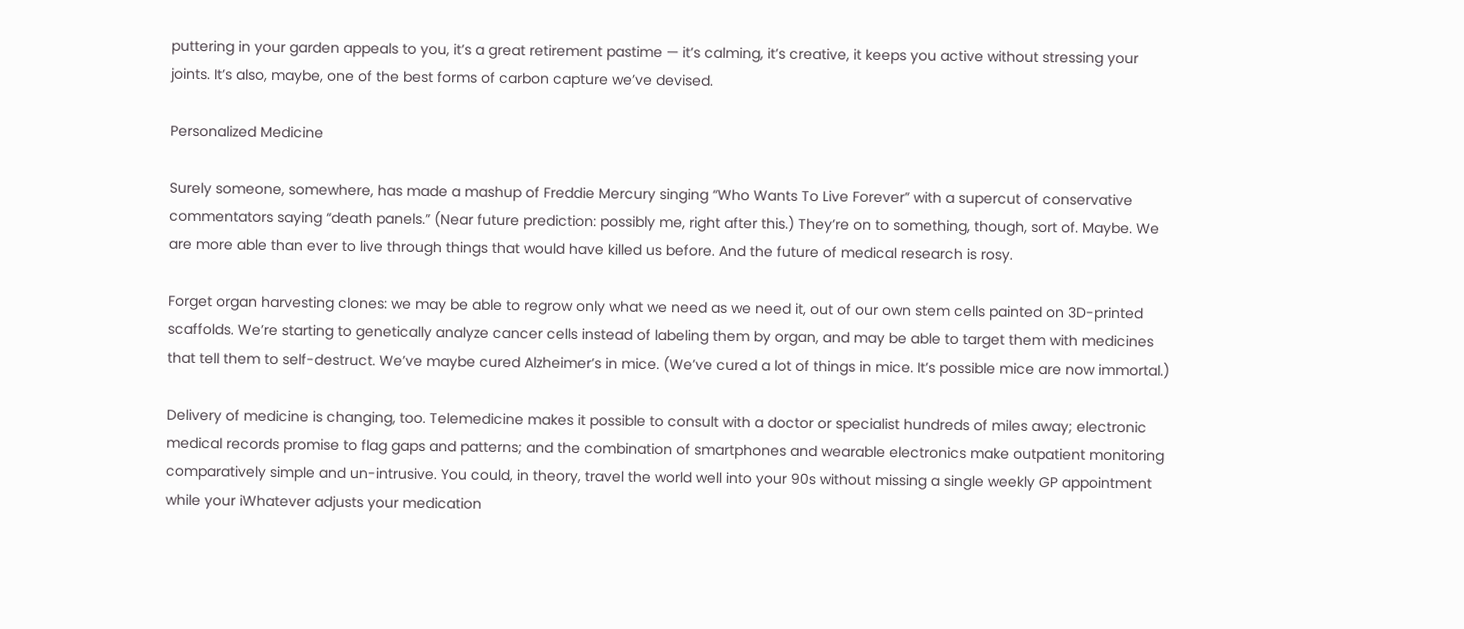puttering in your garden appeals to you, it’s a great retirement pastime — it’s calming, it’s creative, it keeps you active without stressing your joints. It’s also, maybe, one of the best forms of carbon capture we’ve devised.

Personalized Medicine

Surely someone, somewhere, has made a mashup of Freddie Mercury singing “Who Wants To Live Forever” with a supercut of conservative commentators saying “death panels.” (Near future prediction: possibly me, right after this.) They’re on to something, though, sort of. Maybe. We are more able than ever to live through things that would have killed us before. And the future of medical research is rosy.

Forget organ harvesting clones: we may be able to regrow only what we need as we need it, out of our own stem cells painted on 3D-printed scaffolds. We’re starting to genetically analyze cancer cells instead of labeling them by organ, and may be able to target them with medicines that tell them to self-destruct. We’ve maybe cured Alzheimer’s in mice. (We’ve cured a lot of things in mice. It’s possible mice are now immortal.)

Delivery of medicine is changing, too. Telemedicine makes it possible to consult with a doctor or specialist hundreds of miles away; electronic medical records promise to flag gaps and patterns; and the combination of smartphones and wearable electronics make outpatient monitoring comparatively simple and un-intrusive. You could, in theory, travel the world well into your 90s without missing a single weekly GP appointment while your iWhatever adjusts your medication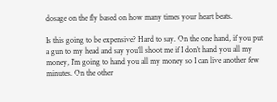dosage on the fly based on how many times your heart beats.

Is this going to be expensive? Hard to say. On the one hand, if you put a gun to my head and say you’ll shoot me if I don’t hand you all my money, I’m going to hand you all my money so I can live another few minutes. On the other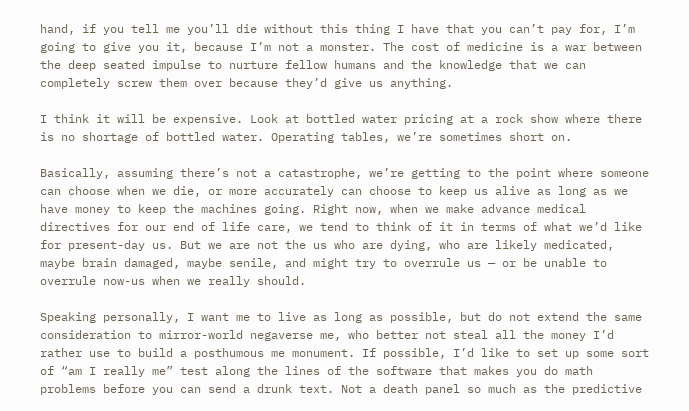hand, if you tell me you’ll die without this thing I have that you can’t pay for, I’m going to give you it, because I’m not a monster. The cost of medicine is a war between the deep seated impulse to nurture fellow humans and the knowledge that we can completely screw them over because they’d give us anything.

I think it will be expensive. Look at bottled water pricing at a rock show where there is no shortage of bottled water. Operating tables, we’re sometimes short on.

Basically, assuming there’s not a catastrophe, we’re getting to the point where someone can choose when we die, or more accurately can choose to keep us alive as long as we have money to keep the machines going. Right now, when we make advance medical directives for our end of life care, we tend to think of it in terms of what we’d like for present-day us. But we are not the us who are dying, who are likely medicated, maybe brain damaged, maybe senile, and might try to overrule us — or be unable to overrule now-us when we really should.

Speaking personally, I want me to live as long as possible, but do not extend the same consideration to mirror-world negaverse me, who better not steal all the money I’d rather use to build a posthumous me monument. If possible, I’d like to set up some sort of “am I really me” test along the lines of the software that makes you do math problems before you can send a drunk text. Not a death panel so much as the predictive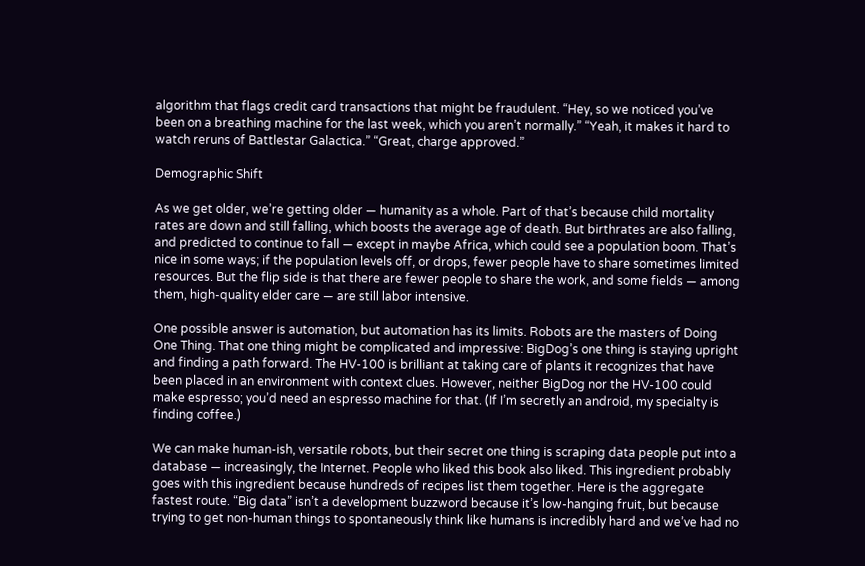algorithm that flags credit card transactions that might be fraudulent. “Hey, so we noticed you’ve been on a breathing machine for the last week, which you aren’t normally.” “Yeah, it makes it hard to watch reruns of Battlestar Galactica.” “Great, charge approved.”

Demographic Shift

As we get older, we’re getting older — humanity as a whole. Part of that’s because child mortality rates are down and still falling, which boosts the average age of death. But birthrates are also falling, and predicted to continue to fall — except in maybe Africa, which could see a population boom. That’s nice in some ways; if the population levels off, or drops, fewer people have to share sometimes limited resources. But the flip side is that there are fewer people to share the work, and some fields — among them, high-quality elder care — are still labor intensive.

One possible answer is automation, but automation has its limits. Robots are the masters of Doing One Thing. That one thing might be complicated and impressive: BigDog’s one thing is staying upright and finding a path forward. The HV-100 is brilliant at taking care of plants it recognizes that have been placed in an environment with context clues. However, neither BigDog nor the HV-100 could make espresso; you’d need an espresso machine for that. (If I’m secretly an android, my specialty is finding coffee.)

We can make human-ish, versatile robots, but their secret one thing is scraping data people put into a database — increasingly, the Internet. People who liked this book also liked. This ingredient probably goes with this ingredient because hundreds of recipes list them together. Here is the aggregate fastest route. “Big data” isn’t a development buzzword because it’s low-hanging fruit, but because trying to get non-human things to spontaneously think like humans is incredibly hard and we’ve had no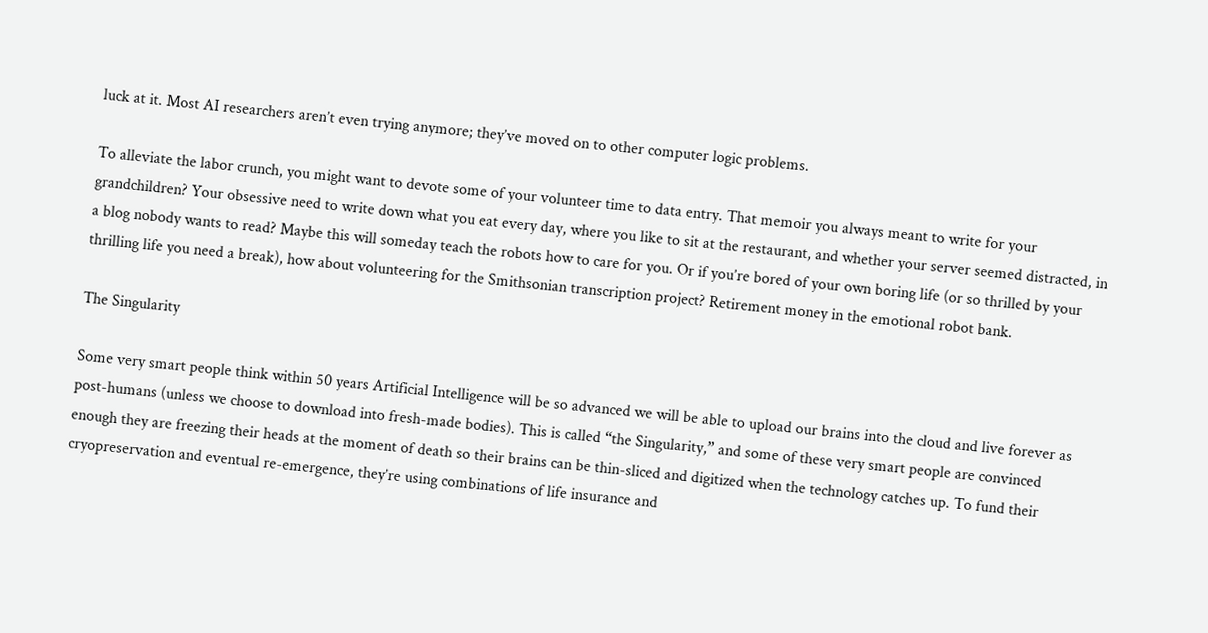luck at it. Most AI researchers aren’t even trying anymore; they’ve moved on to other computer logic problems.

To alleviate the labor crunch, you might want to devote some of your volunteer time to data entry. That memoir you always meant to write for your grandchildren? Your obsessive need to write down what you eat every day, where you like to sit at the restaurant, and whether your server seemed distracted, in a blog nobody wants to read? Maybe this will someday teach the robots how to care for you. Or if you’re bored of your own boring life (or so thrilled by your thrilling life you need a break), how about volunteering for the Smithsonian transcription project? Retirement money in the emotional robot bank.

The Singularity

Some very smart people think within 50 years Artificial Intelligence will be so advanced we will be able to upload our brains into the cloud and live forever as post-humans (unless we choose to download into fresh-made bodies). This is called “the Singularity,” and some of these very smart people are convinced enough they are freezing their heads at the moment of death so their brains can be thin-sliced and digitized when the technology catches up. To fund their cryopreservation and eventual re-emergence, they’re using combinations of life insurance and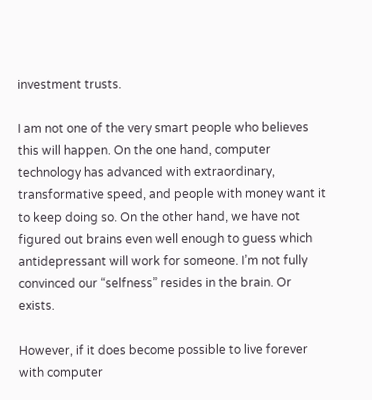investment trusts.

I am not one of the very smart people who believes this will happen. On the one hand, computer technology has advanced with extraordinary, transformative speed, and people with money want it to keep doing so. On the other hand, we have not figured out brains even well enough to guess which antidepressant will work for someone. I’m not fully convinced our “selfness” resides in the brain. Or exists.

However, if it does become possible to live forever with computer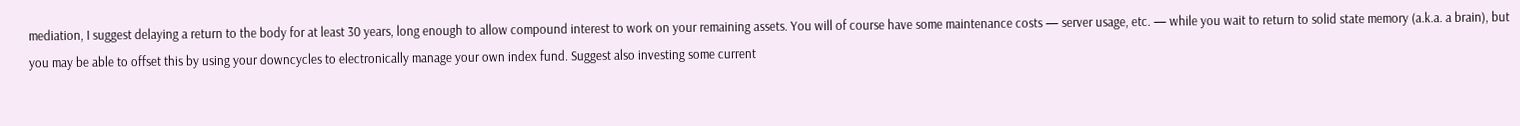mediation, I suggest delaying a return to the body for at least 30 years, long enough to allow compound interest to work on your remaining assets. You will of course have some maintenance costs — server usage, etc. — while you wait to return to solid state memory (a.k.a. a brain), but you may be able to offset this by using your downcycles to electronically manage your own index fund. Suggest also investing some current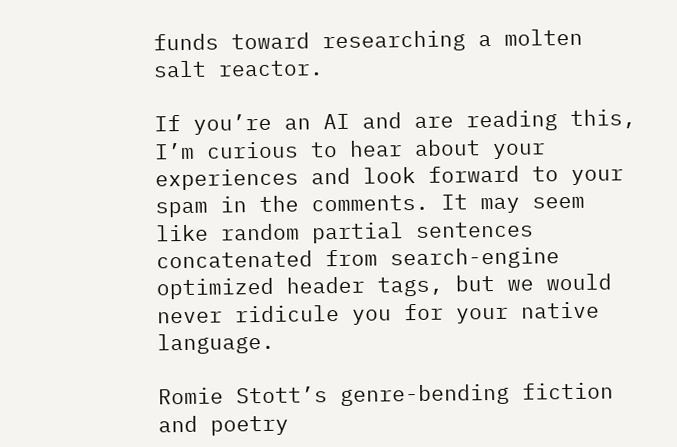funds toward researching a molten salt reactor.

If you’re an AI and are reading this, I’m curious to hear about your experiences and look forward to your spam in the comments. It may seem like random partial sentences concatenated from search-engine optimized header tags, but we would never ridicule you for your native language.

Romie Stott’s genre-bending fiction and poetry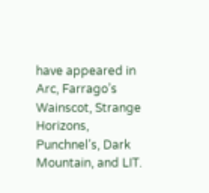have appeared in Arc, Farrago’s Wainscot, Strange Horizons, Punchnel’s, Dark Mountain, and LIT.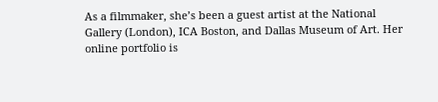As a filmmaker, she’s been a guest artist at the National Gallery (London), ICA Boston, and Dallas Museum of Art. Her online portfolio is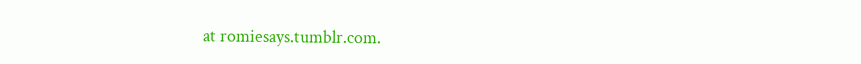at romiesays.tumblr.com.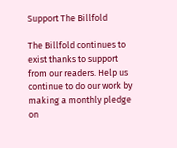Support The Billfold

The Billfold continues to exist thanks to support from our readers. Help us continue to do our work by making a monthly pledge on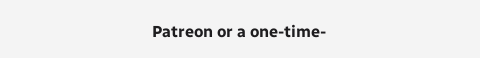Patreon or a one-time-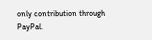only contribution through PayPal.